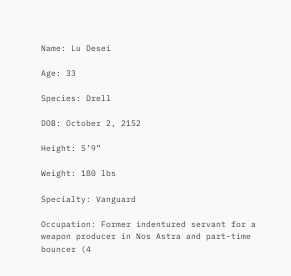Name: Lu Desei

Age: 33

Species: Drell

DOB: October 2, 2152

Height: 5’9”

Weight: 180 lbs

Specialty: Vanguard

Occupation: Former indentured servant for a weapon producer in Nos Astra and part-time bouncer (4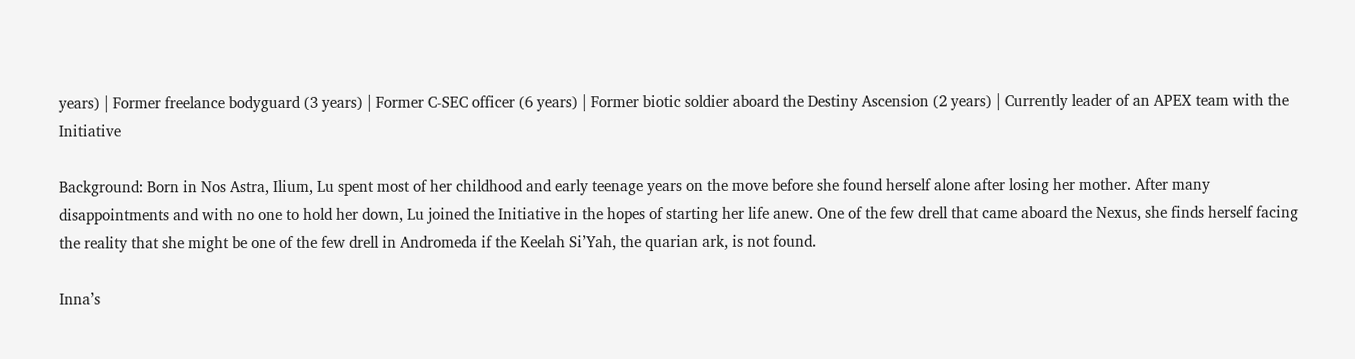years) | Former freelance bodyguard (3 years) | Former C-SEC officer (6 years) | Former biotic soldier aboard the Destiny Ascension (2 years) | Currently leader of an APEX team with the Initiative

Background: Born in Nos Astra, Ilium, Lu spent most of her childhood and early teenage years on the move before she found herself alone after losing her mother. After many disappointments and with no one to hold her down, Lu joined the Initiative in the hopes of starting her life anew. One of the few drell that came aboard the Nexus, she finds herself facing the reality that she might be one of the few drell in Andromeda if the Keelah Si’Yah, the quarian ark, is not found.

Inna’s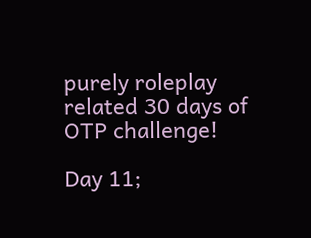purely roleplay related 30 days of OTP challenge!

Day 11;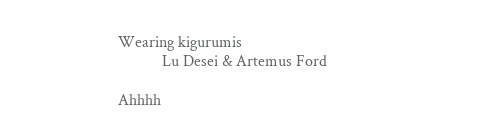Wearing kigurumis
           Lu Desei & Artemus Ford

Ahhhh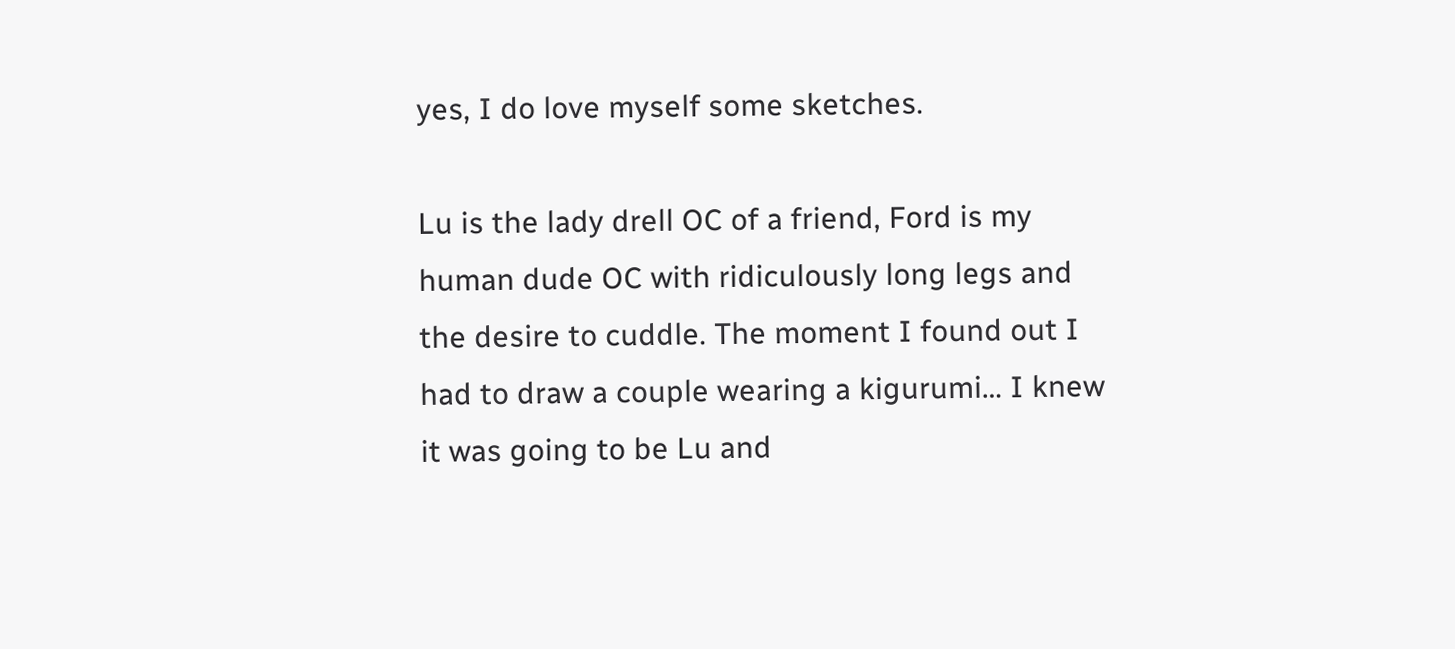yes, I do love myself some sketches.

Lu is the lady drell OC of a friend, Ford is my human dude OC with ridiculously long legs and the desire to cuddle. The moment I found out I had to draw a couple wearing a kigurumi… I knew it was going to be Lu and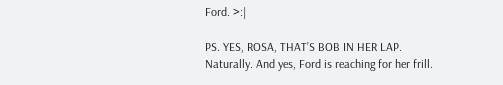Ford. >:|

PS. YES, ROSA, THAT’S BOB IN HER LAP. Naturally. And yes, Ford is reaching for her frill.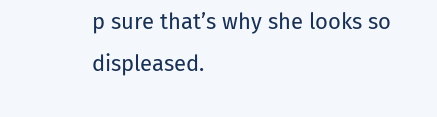p sure that’s why she looks so displeased.